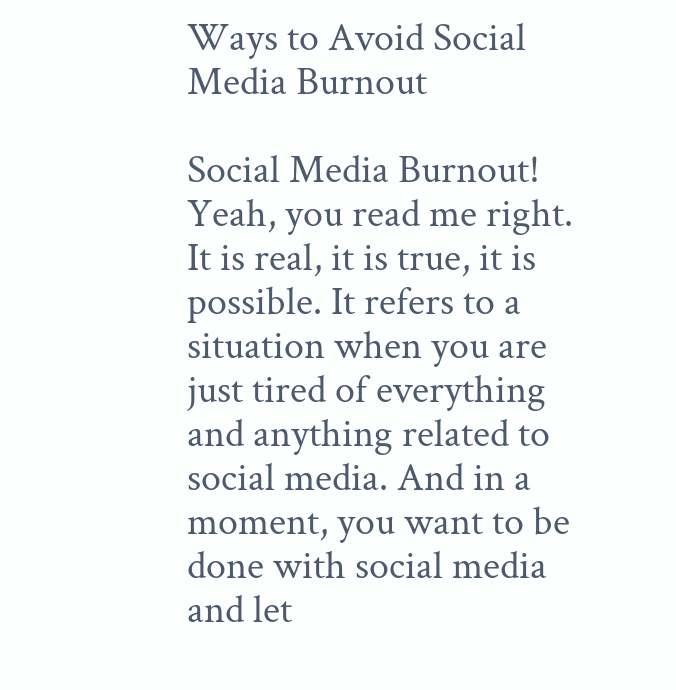Ways to Avoid Social Media Burnout

Social Media Burnout! Yeah, you read me right. It is real, it is true, it is possible. It refers to a situation when you are just tired of everything and anything related to social media. And in a moment, you want to be done with social media and let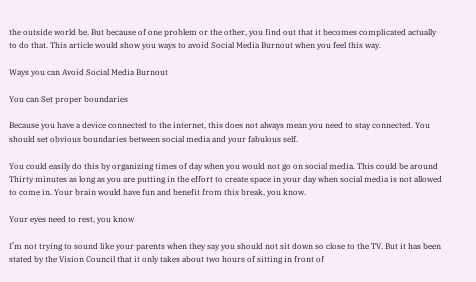the outside world be. But because of one problem or the other, you find out that it becomes complicated actually to do that. This article would show you ways to avoid Social Media Burnout when you feel this way.

Ways you can Avoid Social Media Burnout

You can Set proper boundaries

Because you have a device connected to the internet, this does not always mean you need to stay connected. You should set obvious boundaries between social media and your fabulous self.

You could easily do this by organizing times of day when you would not go on social media. This could be around Thirty minutes as long as you are putting in the effort to create space in your day when social media is not allowed to come in. Your brain would have fun and benefit from this break, you know.

Your eyes need to rest, you know

I’m not trying to sound like your parents when they say you should not sit down so close to the TV. But it has been stated by the Vision Council that it only takes about two hours of sitting in front of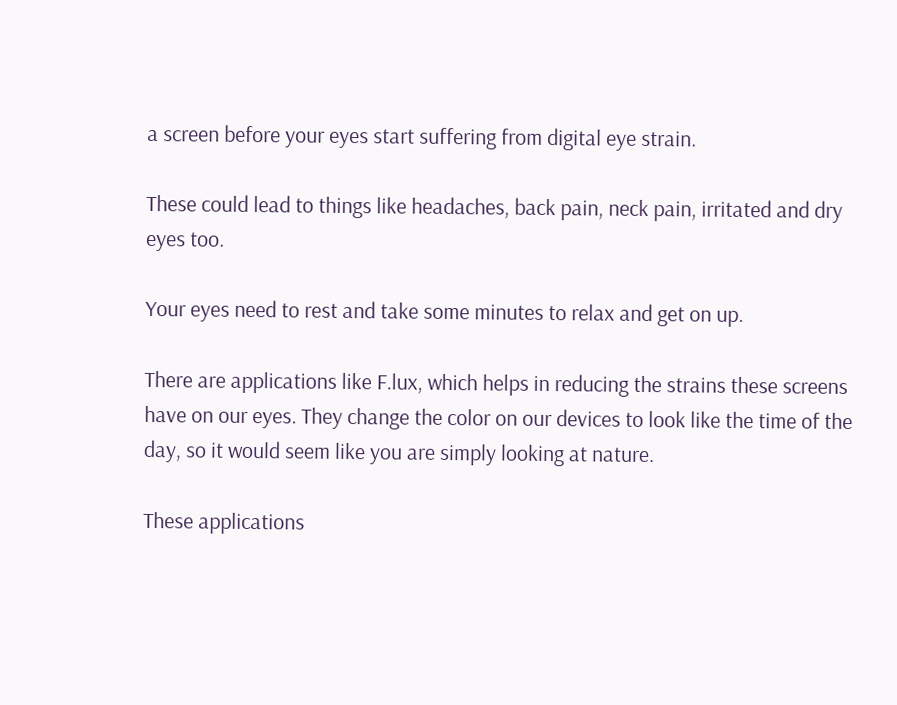a screen before your eyes start suffering from digital eye strain.

These could lead to things like headaches, back pain, neck pain, irritated and dry eyes too.

Your eyes need to rest and take some minutes to relax and get on up.

There are applications like F.lux, which helps in reducing the strains these screens have on our eyes. They change the color on our devices to look like the time of the day, so it would seem like you are simply looking at nature.

These applications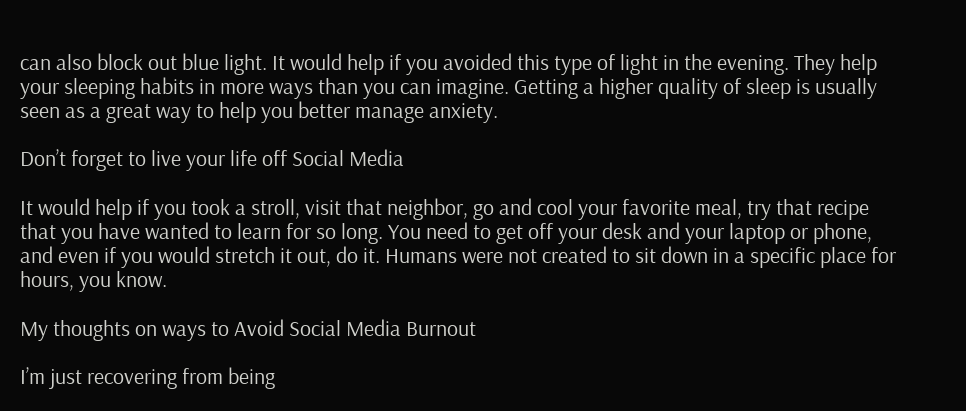can also block out blue light. It would help if you avoided this type of light in the evening. They help your sleeping habits in more ways than you can imagine. Getting a higher quality of sleep is usually seen as a great way to help you better manage anxiety.

Don’t forget to live your life off Social Media

It would help if you took a stroll, visit that neighbor, go and cool your favorite meal, try that recipe that you have wanted to learn for so long. You need to get off your desk and your laptop or phone, and even if you would stretch it out, do it. Humans were not created to sit down in a specific place for hours, you know.

My thoughts on ways to Avoid Social Media Burnout

I’m just recovering from being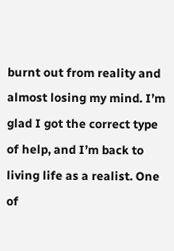burnt out from reality and almost losing my mind. I’m glad I got the correct type of help, and I’m back to living life as a realist. One of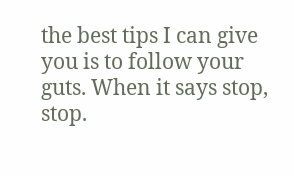the best tips I can give you is to follow your guts. When it says stop, stop.